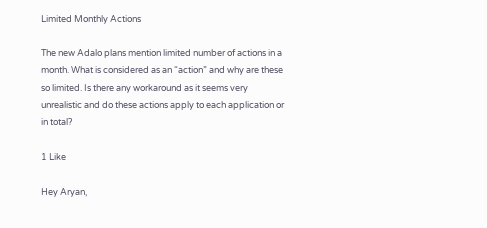Limited Monthly Actions

The new Adalo plans mention limited number of actions in a month. What is considered as an “action” and why are these so limited. Is there any workaround as it seems very unrealistic and do these actions apply to each application or in total?

1 Like

Hey Aryan,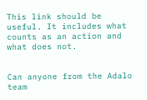This link should be useful. It includes what counts as an action and what does not.


Can anyone from the Adalo team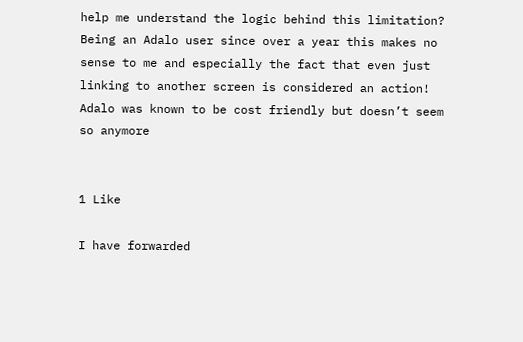help me understand the logic behind this limitation? Being an Adalo user since over a year this makes no sense to me and especially the fact that even just linking to another screen is considered an action! Adalo was known to be cost friendly but doesn’t seem so anymore


1 Like

I have forwarded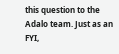this question to the Adalo team. Just as an FYI,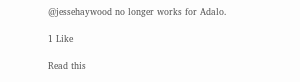@jessehaywood no longer works for Adalo.

1 Like

Read this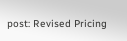post: Revised Pricing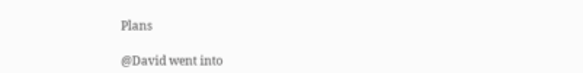Plans

@David went into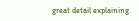great detail explaining.